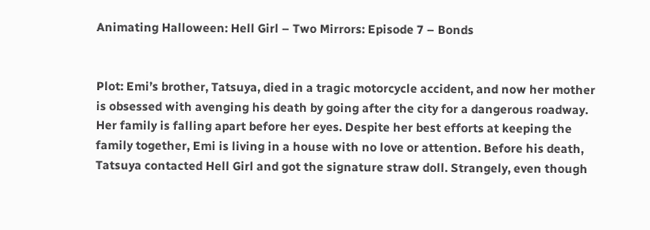Animating Halloween: Hell Girl – Two Mirrors: Episode 7 – Bonds


Plot: Emi’s brother, Tatsuya, died in a tragic motorcycle accident, and now her mother is obsessed with avenging his death by going after the city for a dangerous roadway. Her family is falling apart before her eyes. Despite her best efforts at keeping the family together, Emi is living in a house with no love or attention. Before his death, Tatsuya contacted Hell Girl and got the signature straw doll. Strangely, even though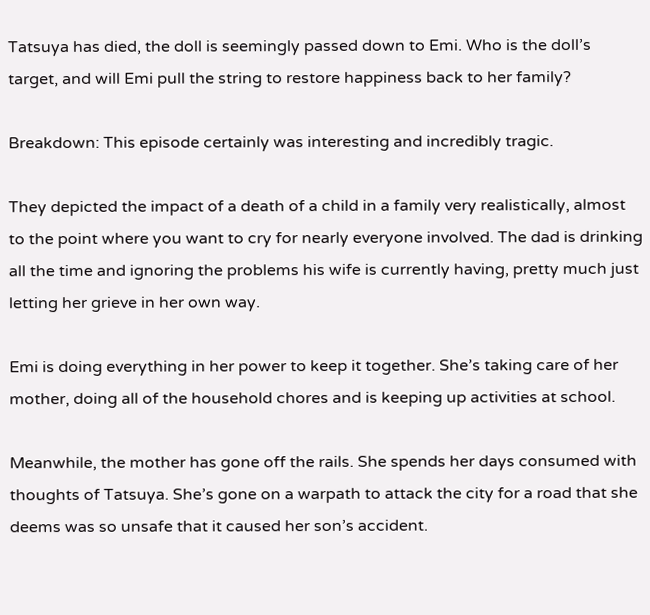Tatsuya has died, the doll is seemingly passed down to Emi. Who is the doll’s target, and will Emi pull the string to restore happiness back to her family?

Breakdown: This episode certainly was interesting and incredibly tragic.

They depicted the impact of a death of a child in a family very realistically, almost to the point where you want to cry for nearly everyone involved. The dad is drinking all the time and ignoring the problems his wife is currently having, pretty much just letting her grieve in her own way.

Emi is doing everything in her power to keep it together. She’s taking care of her mother, doing all of the household chores and is keeping up activities at school.

Meanwhile, the mother has gone off the rails. She spends her days consumed with thoughts of Tatsuya. She’s gone on a warpath to attack the city for a road that she deems was so unsafe that it caused her son’s accident.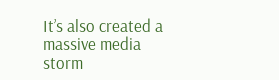It’s also created a massive media storm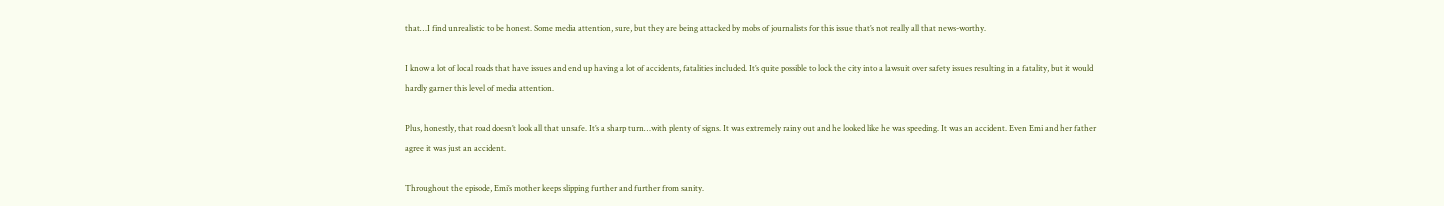that…I find unrealistic to be honest. Some media attention, sure, but they are being attacked by mobs of journalists for this issue that’s not really all that news-worthy.

I know a lot of local roads that have issues and end up having a lot of accidents, fatalities included. It’s quite possible to lock the city into a lawsuit over safety issues resulting in a fatality, but it would hardly garner this level of media attention.

Plus, honestly, that road doesn’t look all that unsafe. It’s a sharp turn…with plenty of signs. It was extremely rainy out and he looked like he was speeding. It was an accident. Even Emi and her father agree it was just an accident.

Throughout the episode, Emi’s mother keeps slipping further and further from sanity.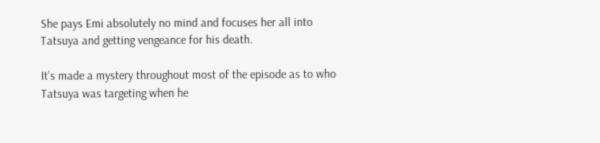She pays Emi absolutely no mind and focuses her all into Tatsuya and getting vengeance for his death.

It’s made a mystery throughout most of the episode as to who Tatsuya was targeting when he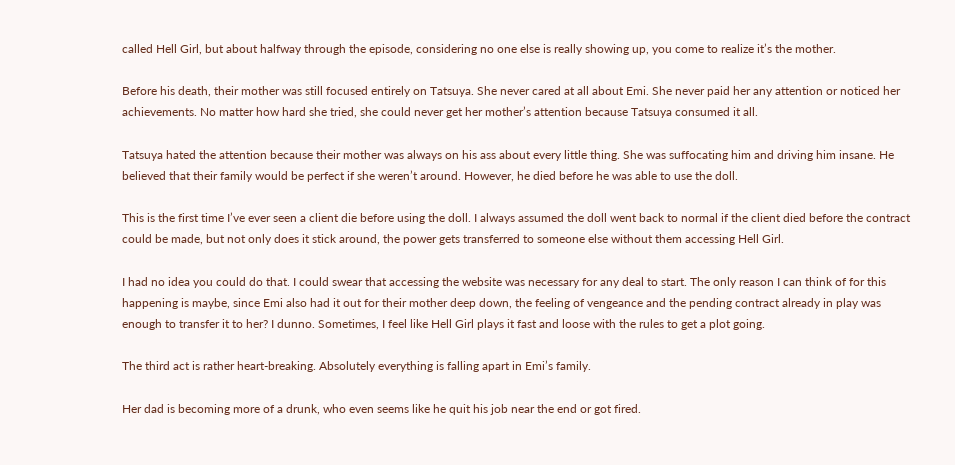called Hell Girl, but about halfway through the episode, considering no one else is really showing up, you come to realize it’s the mother.

Before his death, their mother was still focused entirely on Tatsuya. She never cared at all about Emi. She never paid her any attention or noticed her achievements. No matter how hard she tried, she could never get her mother’s attention because Tatsuya consumed it all.

Tatsuya hated the attention because their mother was always on his ass about every little thing. She was suffocating him and driving him insane. He believed that their family would be perfect if she weren’t around. However, he died before he was able to use the doll.

This is the first time I’ve ever seen a client die before using the doll. I always assumed the doll went back to normal if the client died before the contract could be made, but not only does it stick around, the power gets transferred to someone else without them accessing Hell Girl.

I had no idea you could do that. I could swear that accessing the website was necessary for any deal to start. The only reason I can think of for this happening is maybe, since Emi also had it out for their mother deep down, the feeling of vengeance and the pending contract already in play was enough to transfer it to her? I dunno. Sometimes, I feel like Hell Girl plays it fast and loose with the rules to get a plot going.

The third act is rather heart-breaking. Absolutely everything is falling apart in Emi’s family.

Her dad is becoming more of a drunk, who even seems like he quit his job near the end or got fired.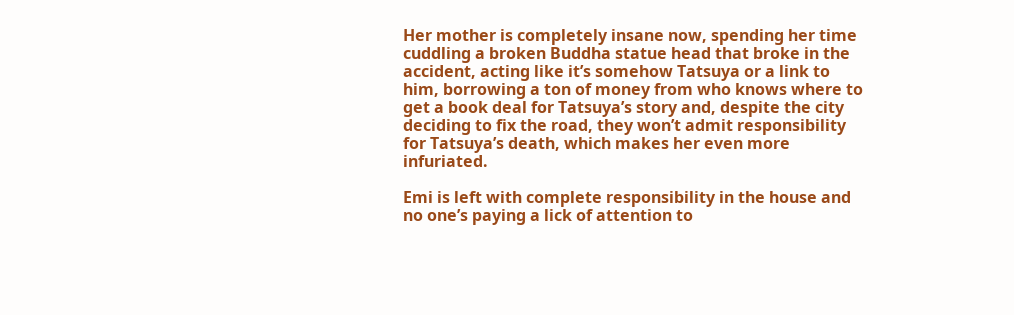Her mother is completely insane now, spending her time cuddling a broken Buddha statue head that broke in the accident, acting like it’s somehow Tatsuya or a link to him, borrowing a ton of money from who knows where to get a book deal for Tatsuya’s story and, despite the city deciding to fix the road, they won’t admit responsibility for Tatsuya’s death, which makes her even more infuriated.

Emi is left with complete responsibility in the house and no one’s paying a lick of attention to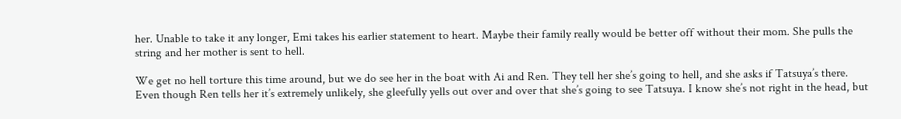her. Unable to take it any longer, Emi takes his earlier statement to heart. Maybe their family really would be better off without their mom. She pulls the string and her mother is sent to hell.

We get no hell torture this time around, but we do see her in the boat with Ai and Ren. They tell her she’s going to hell, and she asks if Tatsuya’s there. Even though Ren tells her it’s extremely unlikely, she gleefully yells out over and over that she’s going to see Tatsuya. I know she’s not right in the head, but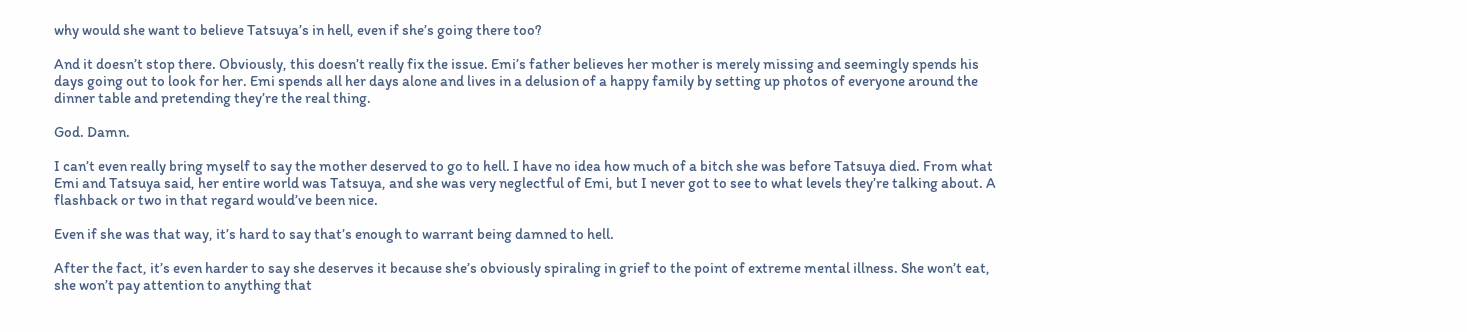why would she want to believe Tatsuya’s in hell, even if she’s going there too?

And it doesn’t stop there. Obviously, this doesn’t really fix the issue. Emi’s father believes her mother is merely missing and seemingly spends his days going out to look for her. Emi spends all her days alone and lives in a delusion of a happy family by setting up photos of everyone around the dinner table and pretending they’re the real thing.

God. Damn.

I can’t even really bring myself to say the mother deserved to go to hell. I have no idea how much of a bitch she was before Tatsuya died. From what Emi and Tatsuya said, her entire world was Tatsuya, and she was very neglectful of Emi, but I never got to see to what levels they’re talking about. A flashback or two in that regard would’ve been nice.

Even if she was that way, it’s hard to say that’s enough to warrant being damned to hell.

After the fact, it’s even harder to say she deserves it because she’s obviously spiraling in grief to the point of extreme mental illness. She won’t eat, she won’t pay attention to anything that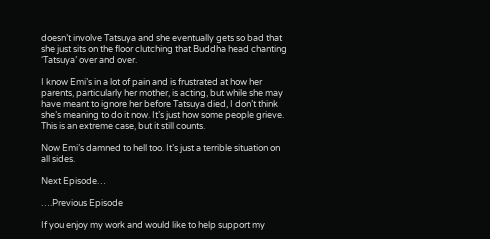doesn’t involve Tatsuya and she eventually gets so bad that she just sits on the floor clutching that Buddha head chanting ‘Tatsuya’ over and over.

I know Emi’s in a lot of pain and is frustrated at how her parents, particularly her mother, is acting, but while she may have meant to ignore her before Tatsuya died, I don’t think she’s meaning to do it now. It’s just how some people grieve. This is an extreme case, but it still counts.

Now Emi’s damned to hell too. It’s just a terrible situation on all sides.

Next Episode…

….Previous Episode

If you enjoy my work and would like to help support my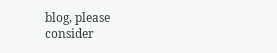blog, please consider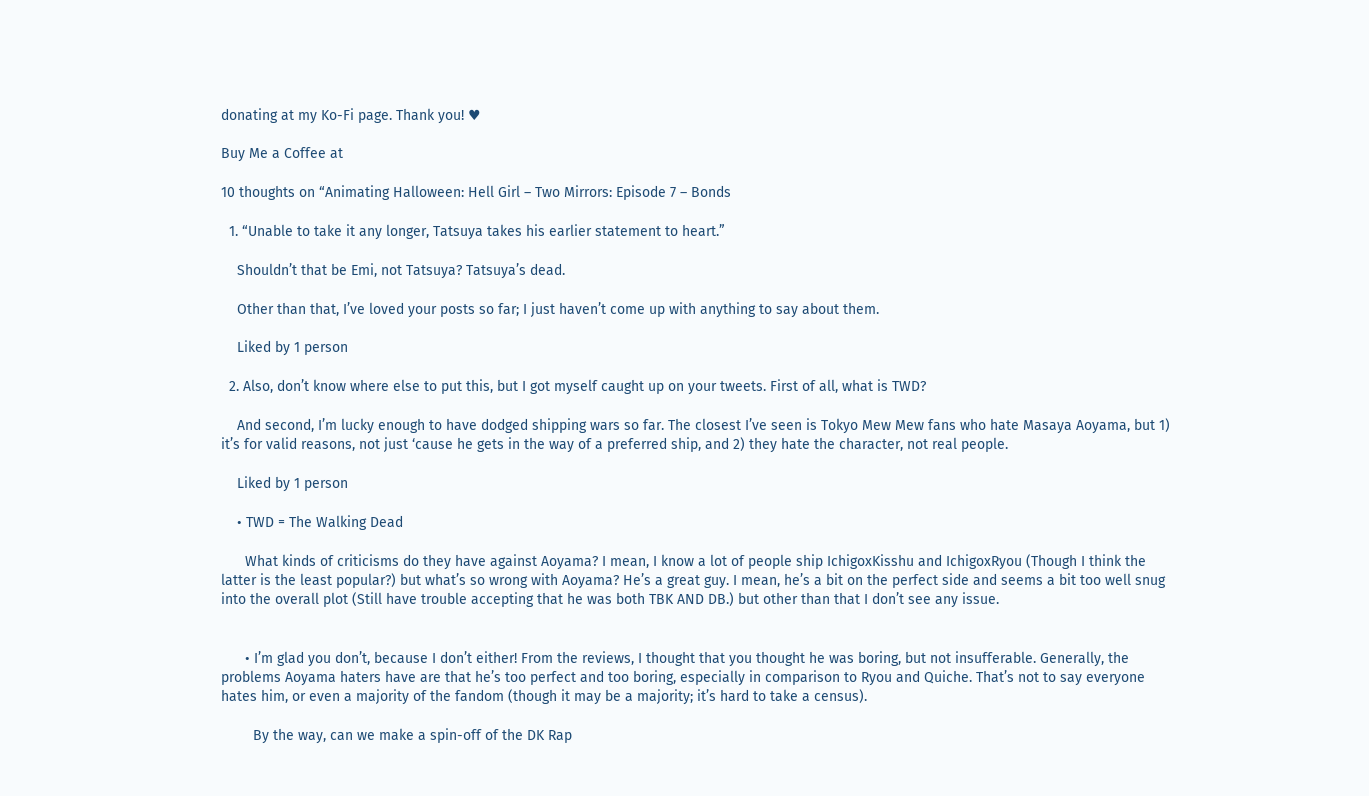donating at my Ko-Fi page. Thank you! ♥

Buy Me a Coffee at

10 thoughts on “Animating Halloween: Hell Girl – Two Mirrors: Episode 7 – Bonds

  1. “Unable to take it any longer, Tatsuya takes his earlier statement to heart.”

    Shouldn’t that be Emi, not Tatsuya? Tatsuya’s dead.

    Other than that, I’ve loved your posts so far; I just haven’t come up with anything to say about them.

    Liked by 1 person

  2. Also, don’t know where else to put this, but I got myself caught up on your tweets. First of all, what is TWD?

    And second, I’m lucky enough to have dodged shipping wars so far. The closest I’ve seen is Tokyo Mew Mew fans who hate Masaya Aoyama, but 1) it’s for valid reasons, not just ‘cause he gets in the way of a preferred ship, and 2) they hate the character, not real people.

    Liked by 1 person

    • TWD = The Walking Dead

      What kinds of criticisms do they have against Aoyama? I mean, I know a lot of people ship IchigoxKisshu and IchigoxRyou (Though I think the latter is the least popular?) but what’s so wrong with Aoyama? He’s a great guy. I mean, he’s a bit on the perfect side and seems a bit too well snug into the overall plot (Still have trouble accepting that he was both TBK AND DB.) but other than that I don’t see any issue.


      • I’m glad you don’t, because I don’t either! From the reviews, I thought that you thought he was boring, but not insufferable. Generally, the problems Aoyama haters have are that he’s too perfect and too boring, especially in comparison to Ryou and Quiche. That’s not to say everyone hates him, or even a majority of the fandom (though it may be a majority; it’s hard to take a census).

        By the way, can we make a spin-off of the DK Rap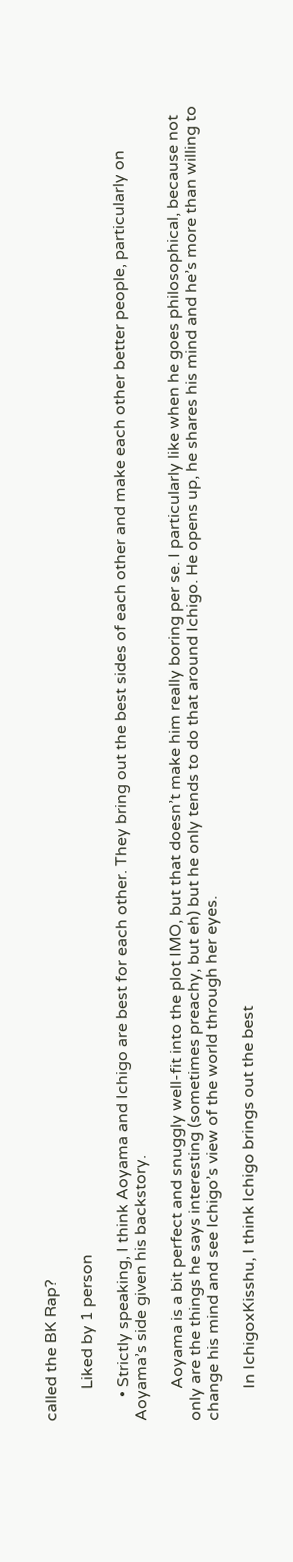called the BK Rap?

        Liked by 1 person

      • Strictly speaking, I think Aoyama and Ichigo are best for each other. They bring out the best sides of each other and make each other better people, particularly on Aoyama’s side given his backstory.

        Aoyama is a bit perfect and snuggly well-fit into the plot IMO, but that doesn’t make him really boring per se. I particularly like when he goes philosophical, because not only are the things he says interesting (sometimes preachy, but eh) but he only tends to do that around Ichigo. He opens up, he shares his mind and he’s more than willing to change his mind and see Ichigo’s view of the world through her eyes.

        In IchigoxKisshu, I think Ichigo brings out the best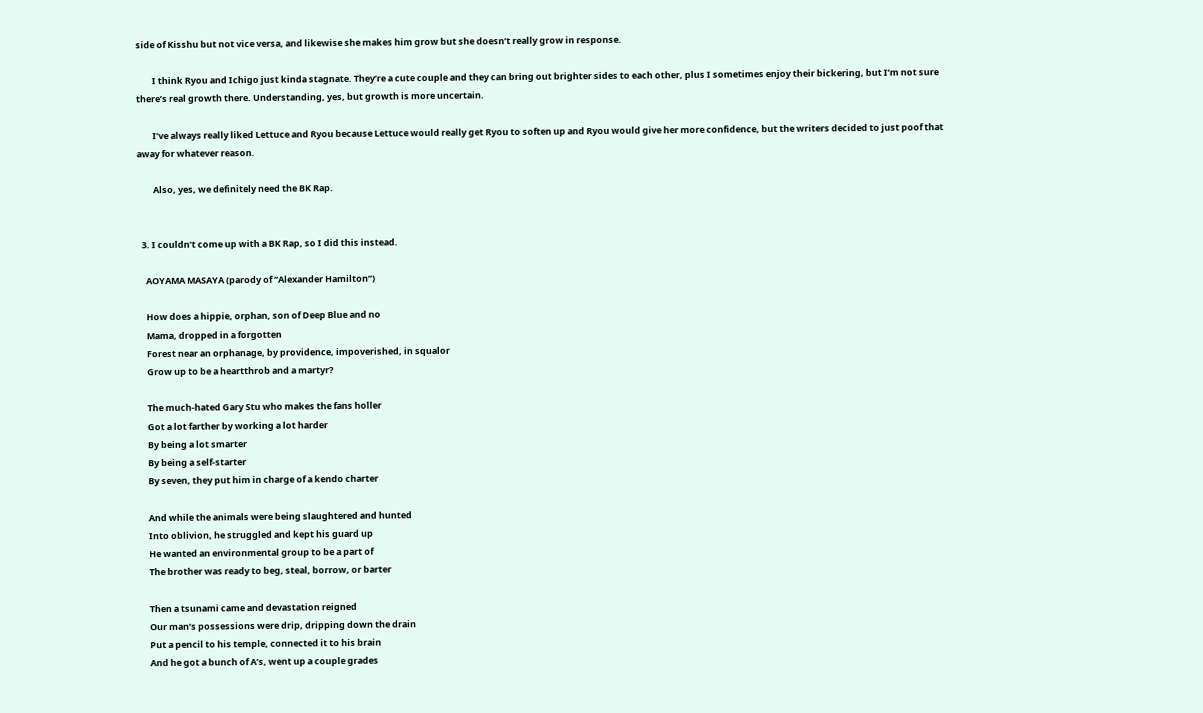side of Kisshu but not vice versa, and likewise she makes him grow but she doesn’t really grow in response.

        I think Ryou and Ichigo just kinda stagnate. They’re a cute couple and they can bring out brighter sides to each other, plus I sometimes enjoy their bickering, but I’m not sure there’s real growth there. Understanding, yes, but growth is more uncertain.

        I’ve always really liked Lettuce and Ryou because Lettuce would really get Ryou to soften up and Ryou would give her more confidence, but the writers decided to just poof that away for whatever reason.

        Also, yes, we definitely need the BK Rap.


  3. I couldn’t come up with a BK Rap, so I did this instead.

    AOYAMA MASAYA (parody of “Alexander Hamilton”)

    How does a hippie, orphan, son of Deep Blue and no
    Mama, dropped in a forgotten
    Forest near an orphanage, by providence, impoverished, in squalor
    Grow up to be a heartthrob and a martyr?

    The much-hated Gary Stu who makes the fans holler
    Got a lot farther by working a lot harder
    By being a lot smarter
    By being a self-starter
    By seven, they put him in charge of a kendo charter

    And while the animals were being slaughtered and hunted
    Into oblivion, he struggled and kept his guard up
    He wanted an environmental group to be a part of
    The brother was ready to beg, steal, borrow, or barter

    Then a tsunami came and devastation reigned
    Our man’s possessions were drip, dripping down the drain
    Put a pencil to his temple, connected it to his brain
    And he got a bunch of A’s, went up a couple grades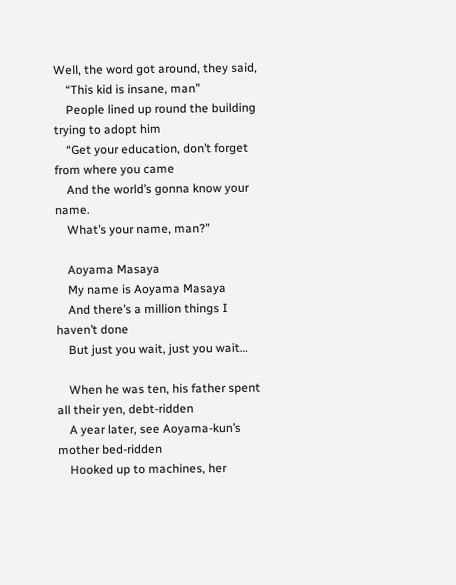Well, the word got around, they said,
    “This kid is insane, man”
    People lined up round the building trying to adopt him
    “Get your education, don’t forget from where you came
    And the world’s gonna know your name.
    What’s your name, man?”

    Aoyama Masaya
    My name is Aoyama Masaya
    And there’s a million things I haven’t done
    But just you wait, just you wait…

    When he was ten, his father spent all their yen, debt-ridden
    A year later, see Aoyama-kun’s mother bed-ridden
    Hooked up to machines, her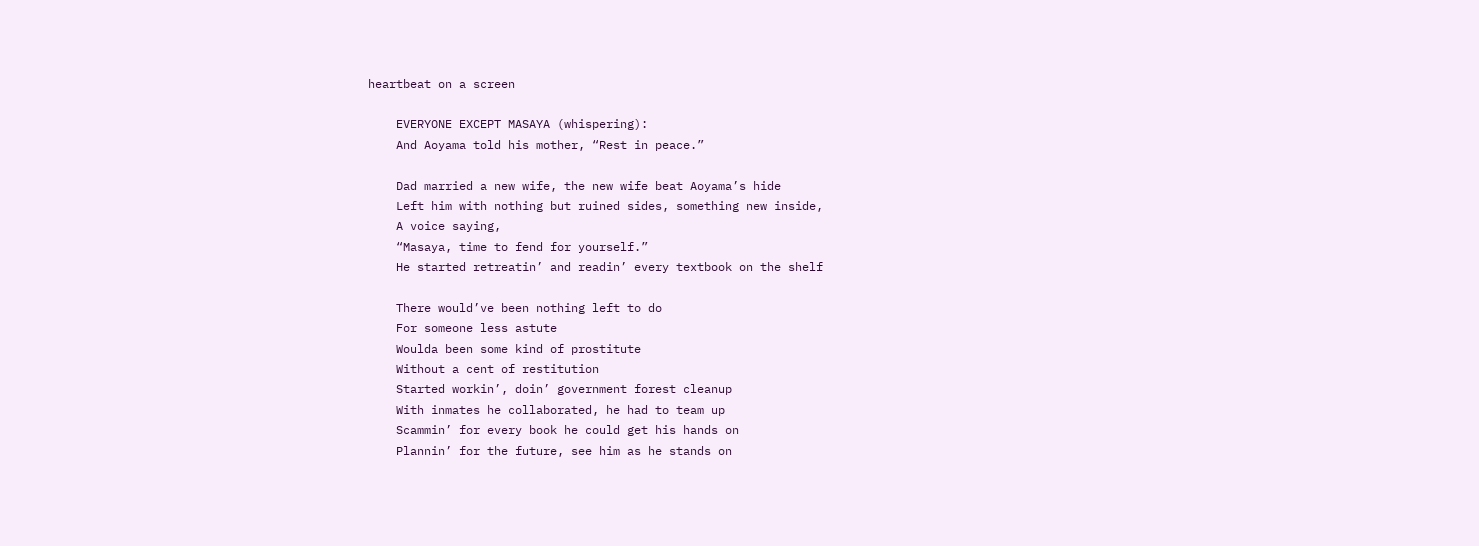heartbeat on a screen

    EVERYONE EXCEPT MASAYA (whispering):
    And Aoyama told his mother, “Rest in peace.”

    Dad married a new wife, the new wife beat Aoyama’s hide
    Left him with nothing but ruined sides, something new inside,
    A voice saying,
    “Masaya, time to fend for yourself.”
    He started retreatin’ and readin’ every textbook on the shelf

    There would’ve been nothing left to do
    For someone less astute
    Woulda been some kind of prostitute
    Without a cent of restitution
    Started workin’, doin’ government forest cleanup
    With inmates he collaborated, he had to team up
    Scammin’ for every book he could get his hands on
    Plannin’ for the future, see him as he stands on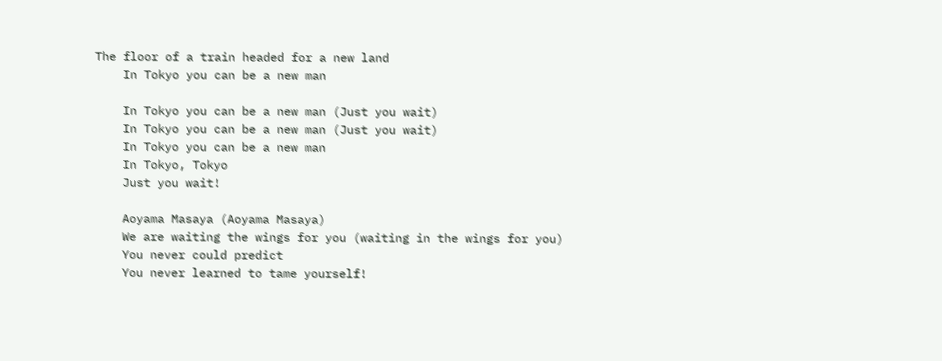The floor of a train headed for a new land
    In Tokyo you can be a new man

    In Tokyo you can be a new man (Just you wait)
    In Tokyo you can be a new man (Just you wait)
    In Tokyo you can be a new man
    In Tokyo, Tokyo
    Just you wait!

    Aoyama Masaya (Aoyama Masaya)
    We are waiting the wings for you (waiting in the wings for you)
    You never could predict
    You never learned to tame yourself!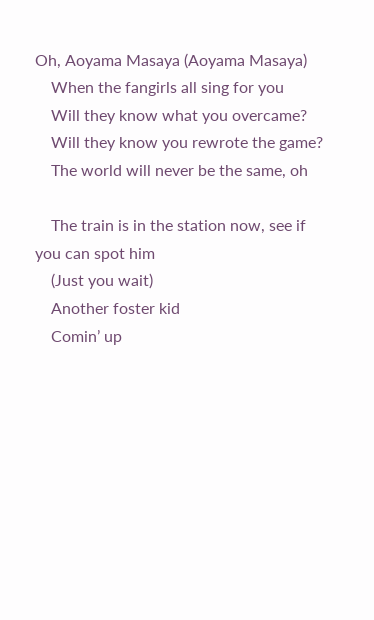Oh, Aoyama Masaya (Aoyama Masaya)
    When the fangirls all sing for you
    Will they know what you overcame?
    Will they know you rewrote the game?
    The world will never be the same, oh

    The train is in the station now, see if you can spot him
    (Just you wait)
    Another foster kid
    Comin’ up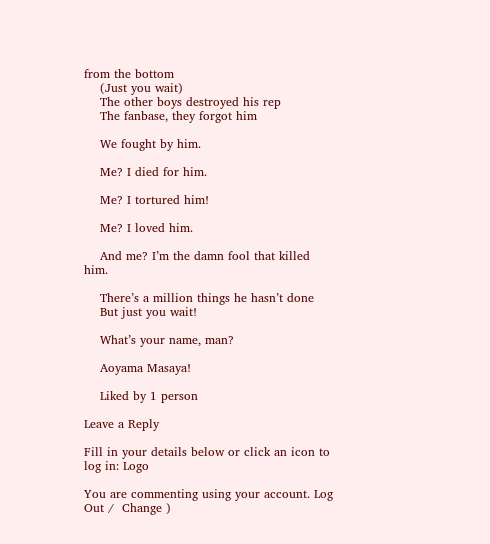from the bottom
    (Just you wait)
    The other boys destroyed his rep
    The fanbase, they forgot him

    We fought by him.

    Me? I died for him.

    Me? I tortured him!

    Me? I loved him.

    And me? I’m the damn fool that killed him.

    There’s a million things he hasn’t done
    But just you wait!

    What’s your name, man?

    Aoyama Masaya!

    Liked by 1 person

Leave a Reply

Fill in your details below or click an icon to log in: Logo

You are commenting using your account. Log Out /  Change )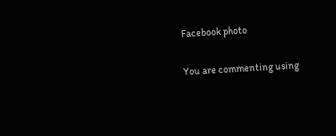Facebook photo

You are commenting using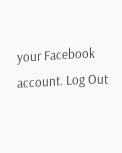your Facebook account. Log Out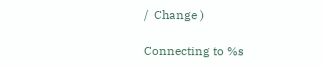/  Change )

Connecting to %s